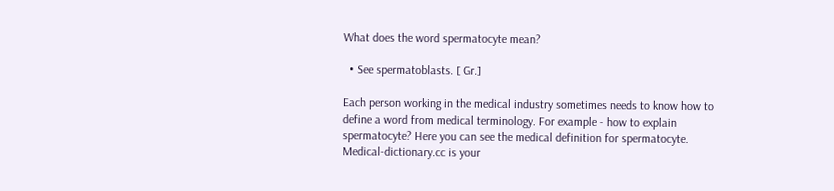What does the word spermatocyte mean?

  • See spermatoblasts. [ Gr.]

Each person working in the medical industry sometimes needs to know how to define a word from medical terminology. For example - how to explain spermatocyte? Here you can see the medical definition for spermatocyte. Medical-dictionary.cc is your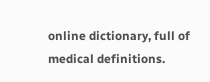online dictionary, full of medical definitions.